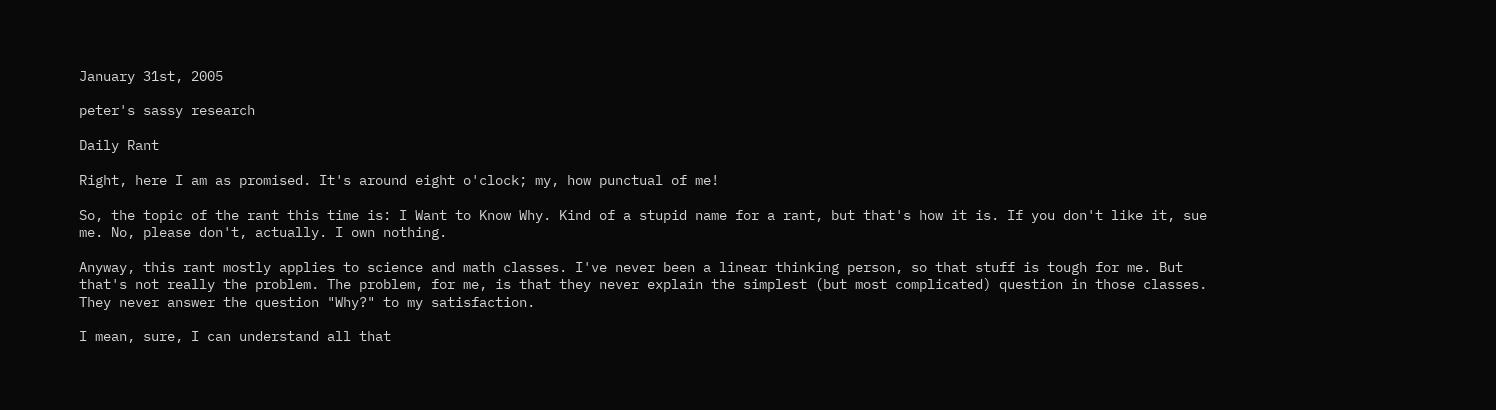January 31st, 2005

peter's sassy research

Daily Rant

Right, here I am as promised. It's around eight o'clock; my, how punctual of me!

So, the topic of the rant this time is: I Want to Know Why. Kind of a stupid name for a rant, but that's how it is. If you don't like it, sue me. No, please don't, actually. I own nothing.

Anyway, this rant mostly applies to science and math classes. I've never been a linear thinking person, so that stuff is tough for me. But that's not really the problem. The problem, for me, is that they never explain the simplest (but most complicated) question in those classes. They never answer the question "Why?" to my satisfaction.

I mean, sure, I can understand all that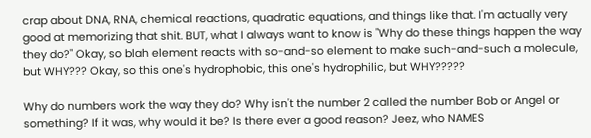crap about DNA, RNA, chemical reactions, quadratic equations, and things like that. I'm actually very good at memorizing that shit. BUT, what I always want to know is "Why do these things happen the way they do?" Okay, so blah element reacts with so-and-so element to make such-and-such a molecule, but WHY??? Okay, so this one's hydrophobic, this one's hydrophilic, but WHY?????

Why do numbers work the way they do? Why isn't the number 2 called the number Bob or Angel or something? If it was, why would it be? Is there ever a good reason? Jeez, who NAMES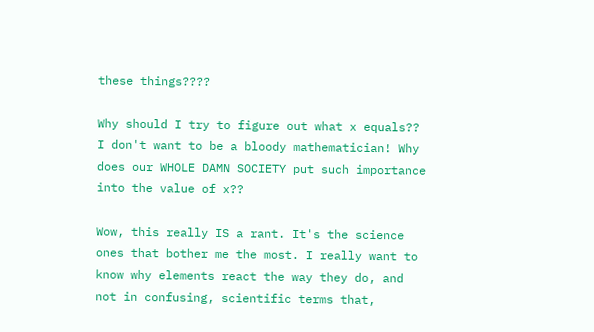these things????

Why should I try to figure out what x equals?? I don't want to be a bloody mathematician! Why does our WHOLE DAMN SOCIETY put such importance into the value of x??

Wow, this really IS a rant. It's the science ones that bother me the most. I really want to know why elements react the way they do, and not in confusing, scientific terms that,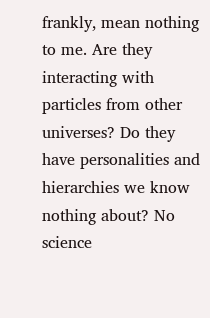frankly, mean nothing to me. Are they interacting with particles from other universes? Do they have personalities and hierarchies we know nothing about? No science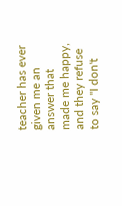teacher has ever given me an answer that made me happy, and they refuse to say "I don't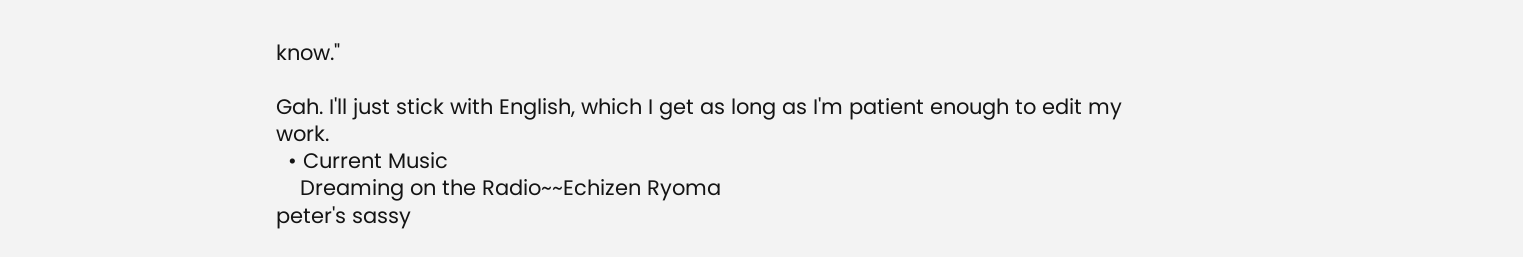know."

Gah. I'll just stick with English, which I get as long as I'm patient enough to edit my work.
  • Current Music
    Dreaming on the Radio~~Echizen Ryoma
peter's sassy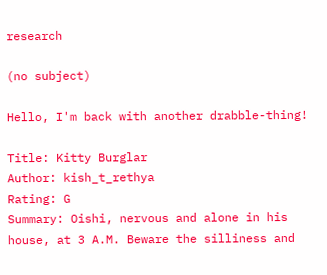research

(no subject)

Hello, I'm back with another drabble-thing!

Title: Kitty Burglar
Author: kish_t_rethya
Rating: G
Summary: Oishi, nervous and alone in his house, at 3 A.M. Beware the silliness and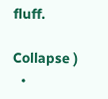fluff.

Collapse )
  •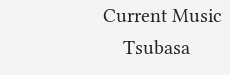Current Music
    Tsubasa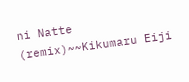ni Natte (remix)~~Kikumaru Eiji